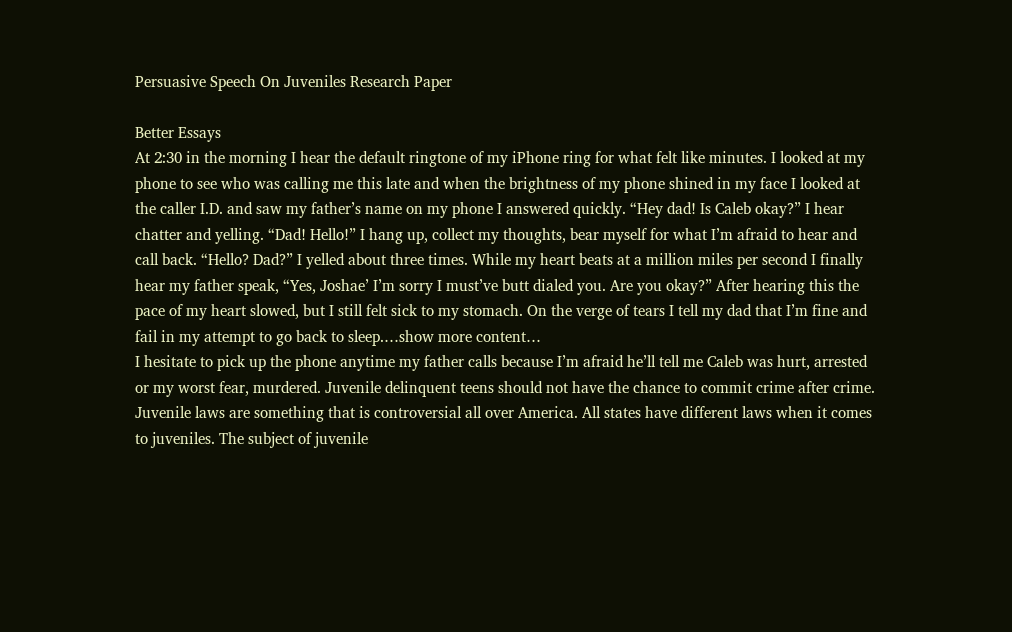Persuasive Speech On Juveniles Research Paper

Better Essays
At 2:30 in the morning I hear the default ringtone of my iPhone ring for what felt like minutes. I looked at my phone to see who was calling me this late and when the brightness of my phone shined in my face I looked at the caller I.D. and saw my father’s name on my phone I answered quickly. “Hey dad! Is Caleb okay?” I hear chatter and yelling. “Dad! Hello!” I hang up, collect my thoughts, bear myself for what I’m afraid to hear and call back. “Hello? Dad?” I yelled about three times. While my heart beats at a million miles per second I finally hear my father speak, “Yes, Joshae’ I’m sorry I must’ve butt dialed you. Are you okay?” After hearing this the pace of my heart slowed, but I still felt sick to my stomach. On the verge of tears I tell my dad that I’m fine and fail in my attempt to go back to sleep.…show more content…
I hesitate to pick up the phone anytime my father calls because I’m afraid he’ll tell me Caleb was hurt, arrested or my worst fear, murdered. Juvenile delinquent teens should not have the chance to commit crime after crime. Juvenile laws are something that is controversial all over America. All states have different laws when it comes to juveniles. The subject of juvenile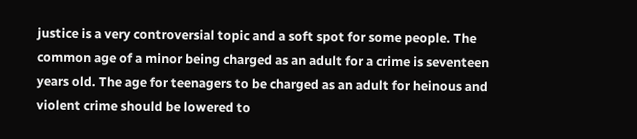justice is a very controversial topic and a soft spot for some people. The common age of a minor being charged as an adult for a crime is seventeen years old. The age for teenagers to be charged as an adult for heinous and violent crime should be lowered to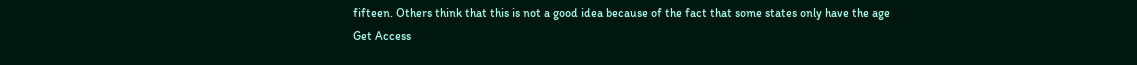fifteen. Others think that this is not a good idea because of the fact that some states only have the age
Get Access